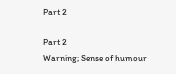Part 2

Part 2
Warning; Sense of humour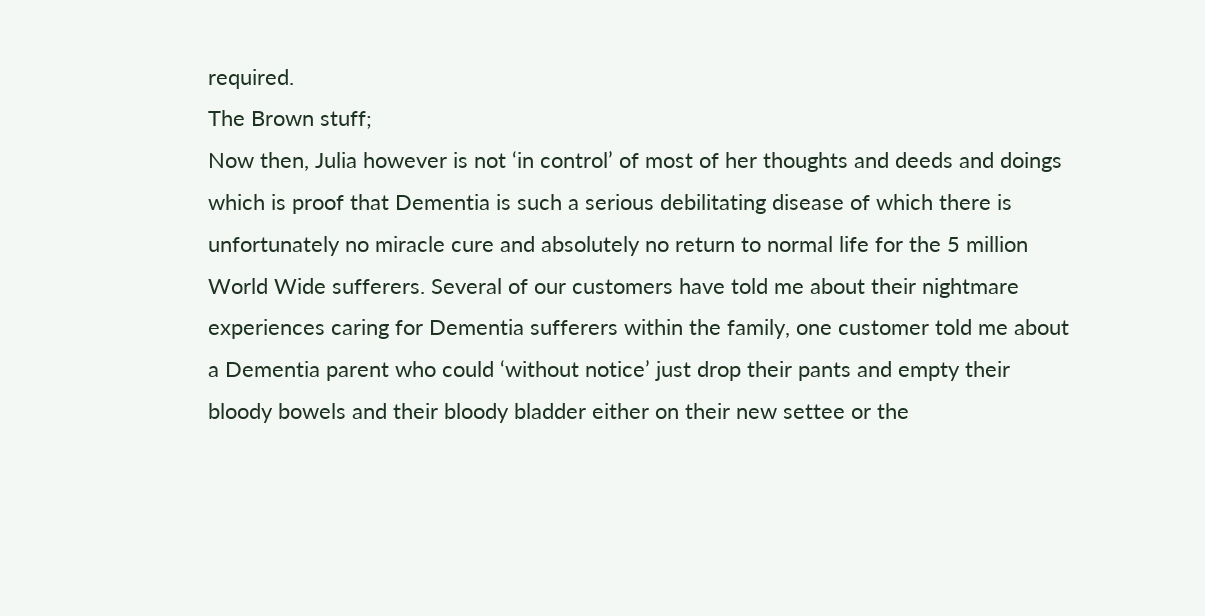required.
The Brown stuff;
Now then, Julia however is not ‘in control’ of most of her thoughts and deeds and doings which is proof that Dementia is such a serious debilitating disease of which there is unfortunately no miracle cure and absolutely no return to normal life for the 5 million World Wide sufferers. Several of our customers have told me about their nightmare experiences caring for Dementia sufferers within the family, one customer told me about a Dementia parent who could ‘without notice’ just drop their pants and empty their bloody bowels and their bloody bladder either on their new settee or the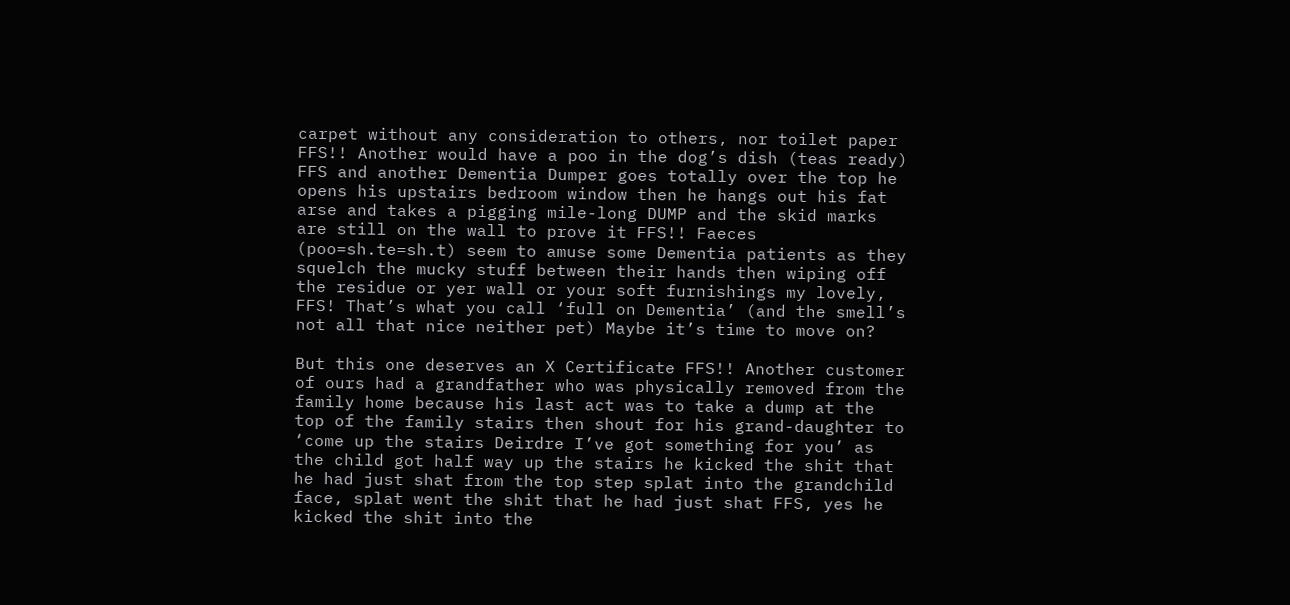carpet without any consideration to others, nor toilet paper FFS!! Another would have a poo in the dog’s dish (teas ready) FFS and another Dementia Dumper goes totally over the top he opens his upstairs bedroom window then he hangs out his fat arse and takes a pigging mile-long DUMP and the skid marks are still on the wall to prove it FFS!! Faeces (poo=sh.te=sh.t) seem to amuse some Dementia patients as they squelch the mucky stuff between their hands then wiping off the residue or yer wall or your soft furnishings my lovely, FFS! That’s what you call ‘full on Dementia’ (and the smell’s not all that nice neither pet) Maybe it’s time to move on?

But this one deserves an X Certificate FFS!! Another customer of ours had a grandfather who was physically removed from the family home because his last act was to take a dump at the top of the family stairs then shout for his grand-daughter to ‘come up the stairs Deirdre I’ve got something for you’ as the child got half way up the stairs he kicked the shit that he had just shat from the top step splat into the grandchild face, splat went the shit that he had just shat FFS, yes he kicked the shit into the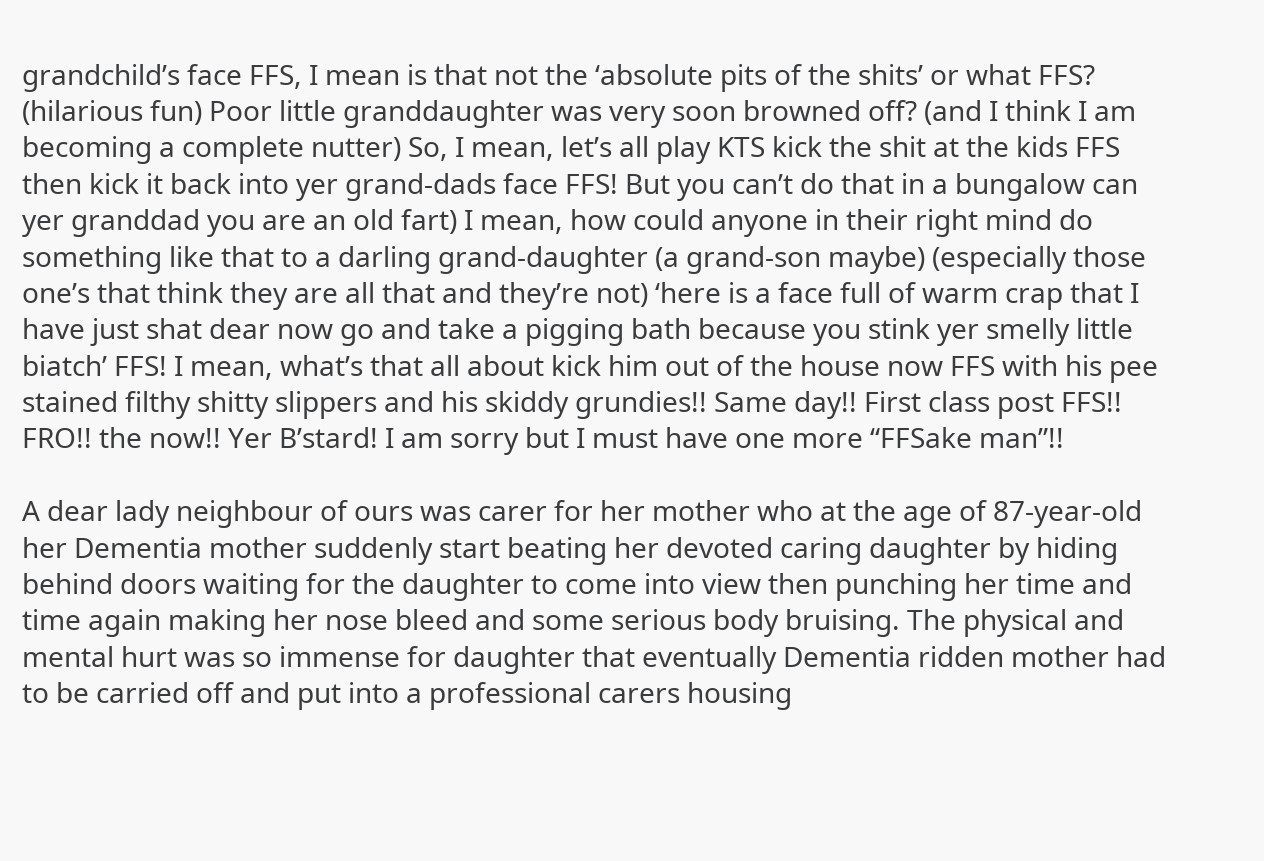grandchild’s face FFS, I mean is that not the ‘absolute pits of the shits’ or what FFS? (hilarious fun) Poor little granddaughter was very soon browned off? (and I think I am becoming a complete nutter) So, I mean, let’s all play KTS kick the shit at the kids FFS then kick it back into yer grand-dads face FFS! But you can’t do that in a bungalow can yer granddad you are an old fart) I mean, how could anyone in their right mind do something like that to a darling grand-daughter (a grand-son maybe) (especially those one’s that think they are all that and they’re not) ‘here is a face full of warm crap that I have just shat dear now go and take a pigging bath because you stink yer smelly little biatch’ FFS! I mean, what’s that all about kick him out of the house now FFS with his pee stained filthy shitty slippers and his skiddy grundies!! Same day!! First class post FFS!! FRO!! the now!! Yer B’stard! I am sorry but I must have one more “FFSake man”!!

A dear lady neighbour of ours was carer for her mother who at the age of 87-year-old her Dementia mother suddenly start beating her devoted caring daughter by hiding behind doors waiting for the daughter to come into view then punching her time and time again making her nose bleed and some serious body bruising. The physical and mental hurt was so immense for daughter that eventually Dementia ridden mother had to be carried off and put into a professional carers housing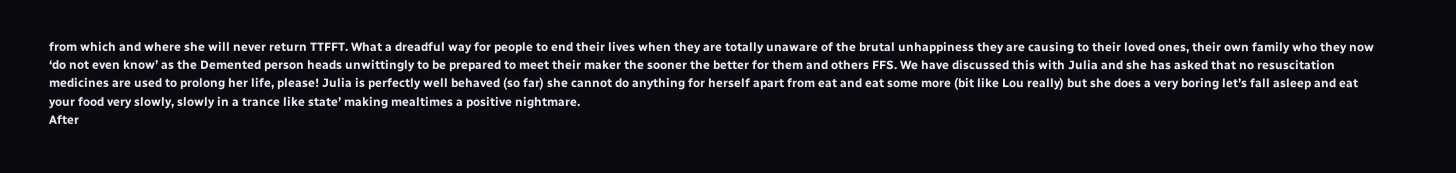from which and where she will never return TTFFT. What a dreadful way for people to end their lives when they are totally unaware of the brutal unhappiness they are causing to their loved ones, their own family who they now ‘do not even know’ as the Demented person heads unwittingly to be prepared to meet their maker the sooner the better for them and others FFS. We have discussed this with Julia and she has asked that no resuscitation medicines are used to prolong her life, please! Julia is perfectly well behaved (so far) she cannot do anything for herself apart from eat and eat some more (bit like Lou really) but she does a very boring let’s fall asleep and eat your food very slowly, slowly in a trance like state’ making mealtimes a positive nightmare.
After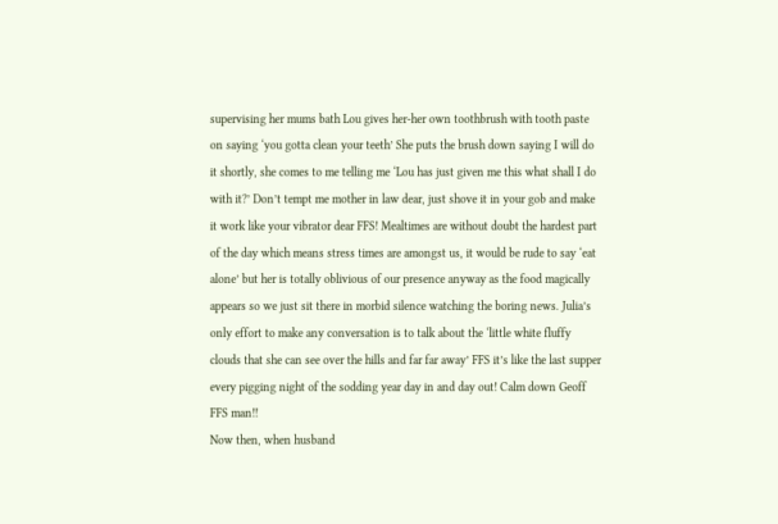supervising her mums bath Lou gives her-her own toothbrush with tooth paste on saying ‘you gotta clean your teeth’ She puts the brush down saying I will do it shortly, she comes to me telling me ‘Lou has just given me this what shall I do with it?’ Don’t tempt me mother in law dear, just shove it in your gob and make it work like your vibrator dear FFS! Mealtimes are without doubt the hardest part of the day which means stress times are amongst us, it would be rude to say ‘eat alone’ but her is totally oblivious of our presence anyway as the food magically appears so we just sit there in morbid silence watching the boring news. Julia’s only effort to make any conversation is to talk about the ‘little white fluffy clouds that she can see over the hills and far far away’ FFS it’s like the last supper every pigging night of the sodding year day in and day out! Calm down Geoff FFS man!!
Now then, when husband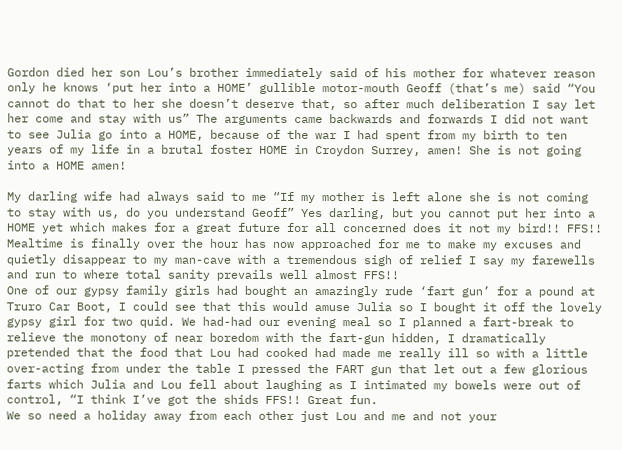Gordon died her son Lou’s brother immediately said of his mother for whatever reason only he knows ‘put her into a HOME’ gullible motor-mouth Geoff (that’s me) said “You cannot do that to her she doesn’t deserve that, so after much deliberation I say let her come and stay with us” The arguments came backwards and forwards I did not want to see Julia go into a HOME, because of the war I had spent from my birth to ten years of my life in a brutal foster HOME in Croydon Surrey, amen! She is not going into a HOME amen!

My darling wife had always said to me “If my mother is left alone she is not coming to stay with us, do you understand Geoff” Yes darling, but you cannot put her into a HOME yet which makes for a great future for all concerned does it not my bird!! FFS!! Mealtime is finally over the hour has now approached for me to make my excuses and quietly disappear to my man-cave with a tremendous sigh of relief I say my farewells and run to where total sanity prevails well almost FFS!!
One of our gypsy family girls had bought an amazingly rude ‘fart gun’ for a pound at Truro Car Boot, I could see that this would amuse Julia so I bought it off the lovely gypsy girl for two quid. We had-had our evening meal so I planned a fart-break to relieve the monotony of near boredom with the fart-gun hidden, I dramatically pretended that the food that Lou had cooked had made me really ill so with a little over-acting from under the table I pressed the FART gun that let out a few glorious farts which Julia and Lou fell about laughing as I intimated my bowels were out of control, “I think I’ve got the shids FFS!! Great fun.
We so need a holiday away from each other just Lou and me and not your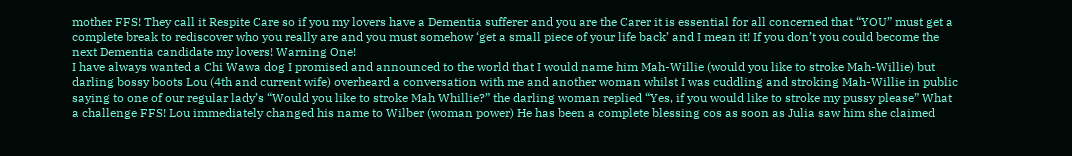mother FFS! They call it Respite Care so if you my lovers have a Dementia sufferer and you are the Carer it is essential for all concerned that “YOU” must get a complete break to rediscover who you really are and you must somehow ‘get a small piece of your life back’ and I mean it! If you don’t you could become the next Dementia candidate my lovers! Warning One!
I have always wanted a Chi Wawa dog I promised and announced to the world that I would name him Mah-Willie (would you like to stroke Mah-Willie) but darling bossy boots Lou (4th and current wife) overheard a conversation with me and another woman whilst I was cuddling and stroking Mah-Willie in public saying to one of our regular lady’s “Would you like to stroke Mah Whillie?” the darling woman replied “Yes, if you would like to stroke my pussy please” What a challenge FFS! Lou immediately changed his name to Wilber (woman power) He has been a complete blessing cos as soon as Julia saw him she claimed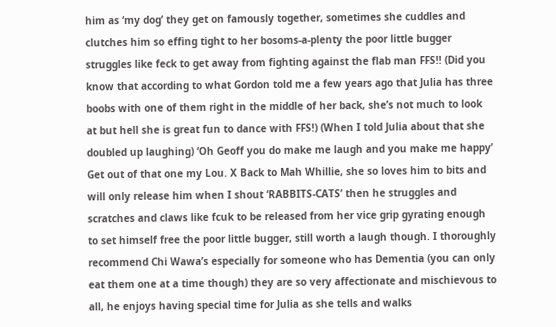him as ‘my dog’ they get on famously together, sometimes she cuddles and clutches him so effing tight to her bosoms-a-plenty the poor little bugger struggles like feck to get away from fighting against the flab man FFS!! (Did you know that according to what Gordon told me a few years ago that Julia has three boobs with one of them right in the middle of her back, she’s not much to look at but hell she is great fun to dance with FFS!) (When I told Julia about that she doubled up laughing) ‘Oh Geoff you do make me laugh and you make me happy’ Get out of that one my Lou. X Back to Mah Whillie, she so loves him to bits and will only release him when I shout ‘RABBITS-CATS’ then he struggles and scratches and claws like fcuk to be released from her vice grip gyrating enough to set himself free the poor little bugger, still worth a laugh though. I thoroughly recommend Chi Wawa’s especially for someone who has Dementia (you can only eat them one at a time though) they are so very affectionate and mischievous to all, he enjoys having special time for Julia as she tells and walks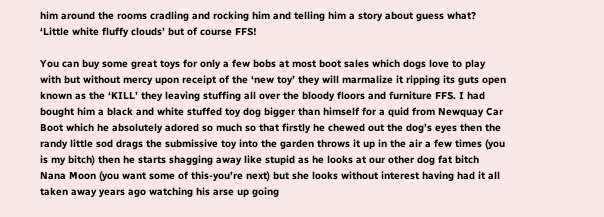him around the rooms cradling and rocking him and telling him a story about guess what? ‘Little white fluffy clouds’ but of course FFS!

You can buy some great toys for only a few bobs at most boot sales which dogs love to play with but without mercy upon receipt of the ‘new toy’ they will marmalize it ripping its guts open known as the ‘KILL’ they leaving stuffing all over the bloody floors and furniture FFS. I had bought him a black and white stuffed toy dog bigger than himself for a quid from Newquay Car Boot which he absolutely adored so much so that firstly he chewed out the dog’s eyes then the randy little sod drags the submissive toy into the garden throws it up in the air a few times (you is my bitch) then he starts shagging away like stupid as he looks at our other dog fat bitch Nana Moon (you want some of this-you’re next) but she looks without interest having had it all taken away years ago watching his arse up going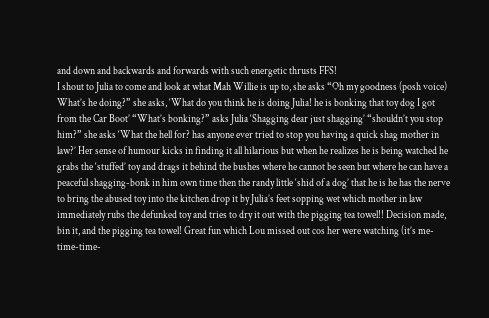and down and backwards and forwards with such energetic thrusts FFS!
I shout to Julia to come and look at what Mah Willie is up to, she asks “Oh my goodness (posh voice) What’s he doing?” she asks, ‘What do you think he is doing Julia! he is bonking that toy dog I got from the Car Boot’ “What’s bonking?” asks Julia ‘Shagging dear just shagging’ “shouldn’t you stop him?” she asks ‘What the hell for? has anyone ever tried to stop you having a quick shag mother in law?’ Her sense of humour kicks in finding it all hilarious but when he realizes he is being watched he grabs the ‘stuffed’ toy and drags it behind the bushes where he cannot be seen but where he can have a peaceful shagging-bonk in him own time then the randy little ‘shid of a dog’ that he is he has the nerve to bring the abused toy into the kitchen drop it by Julia’s feet sopping wet which mother in law immediately rubs the defunked toy and tries to dry it out with the pigging tea towel!! Decision made, bin it, and the pigging tea towel! Great fun which Lou missed out cos her were watching (it’s me-time-time-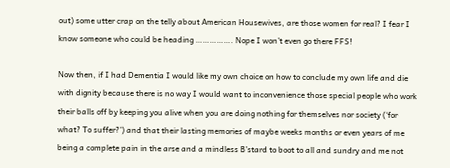out) some utter crap on the telly about American Housewives, are those women for real? I fear I know someone who could be heading ……………. Nope I won’t even go there FFS!

Now then, if I had Dementia I would like my own choice on how to conclude my own life and die with dignity because there is no way I would want to inconvenience those special people who work their balls off by keeping you alive when you are doing nothing for themselves nor society (‘for what? To suffer?’) and that their lasting memories of maybe weeks months or even years of me being a complete pain in the arse and a mindless B’stard to boot to all and sundry and me not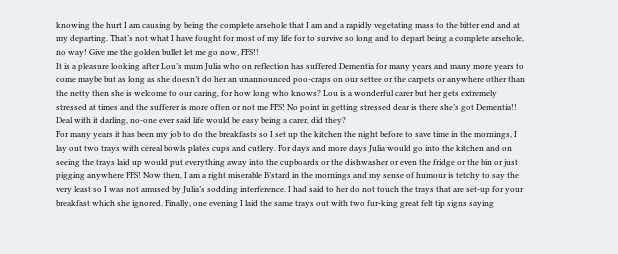knowing the hurt I am causing by being the complete arsehole that I am and a rapidly vegetating mass to the bitter end and at my departing. That’s not what I have fought for most of my life for to survive so long and to depart being a complete arsehole, no way! Give me the golden bullet let me go now, FFS!!
It is a pleasure looking after Lou’s mum Julia who on reflection has suffered Dementia for many years and many more years to come maybe but as long as she doesn’t do her an unannounced poo-craps on our settee or the carpets or anywhere other than the netty then she is welcome to our caring, for how long who knows? Lou is a wonderful carer but her gets extremely stressed at times and the sufferer is more often or not me FFS! No point in getting stressed dear is there she’s got Dementia!! Deal with it darling, no-one ever said life would be easy being a carer, did they?
For many years it has been my job to do the breakfasts so I set up the kitchen the night before to save time in the mornings, I lay out two trays with cereal bowls plates cups and cutlery. For days and more days Julia would go into the kitchen and on seeing the trays laid up would put everything away into the cupboards or the dishwasher or even the fridge or the bin or just pigging anywhere FFS! Now then, I am a right miserable B’stard in the mornings and my sense of humour is tetchy to say the very least so I was not amused by Julia’s sodding interference. I had said to her do not touch the trays that are set-up for your breakfast which she ignored. Finally, one evening I laid the same trays out with two fur-king great felt tip signs saying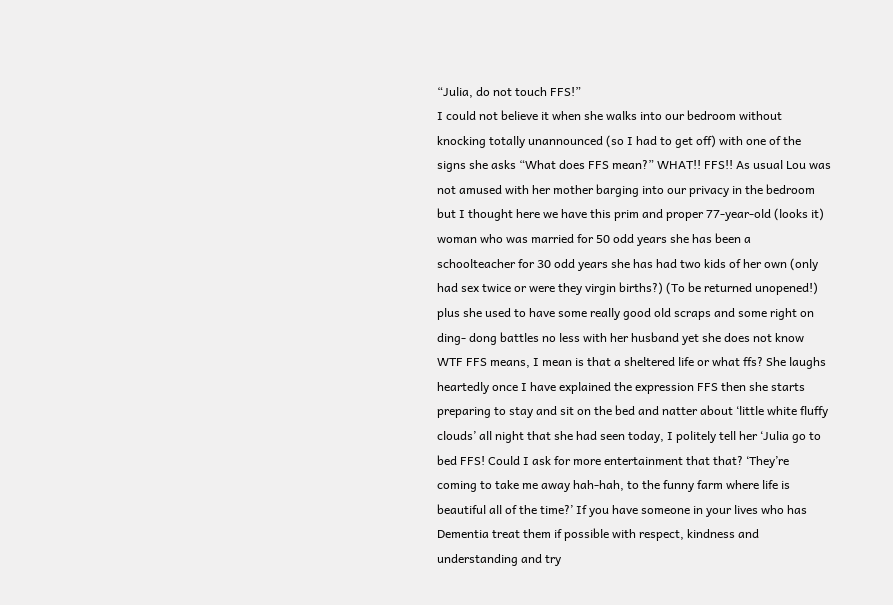“Julia, do not touch FFS!”
I could not believe it when she walks into our bedroom without knocking totally unannounced (so I had to get off) with one of the signs she asks “What does FFS mean?” WHAT!! FFS!! As usual Lou was not amused with her mother barging into our privacy in the bedroom but I thought here we have this prim and proper 77-year-old (looks it) woman who was married for 50 odd years she has been a schoolteacher for 30 odd years she has had two kids of her own (only had sex twice or were they virgin births?) (To be returned unopened!) plus she used to have some really good old scraps and some right on ding- dong battles no less with her husband yet she does not know WTF FFS means, I mean is that a sheltered life or what ffs? She laughs heartedly once I have explained the expression FFS then she starts preparing to stay and sit on the bed and natter about ‘little white fluffy clouds’ all night that she had seen today, I politely tell her ‘Julia go to bed FFS! Could I ask for more entertainment that that? ‘They’re coming to take me away hah-hah, to the funny farm where life is beautiful all of the time?’ If you have someone in your lives who has Dementia treat them if possible with respect, kindness and understanding and try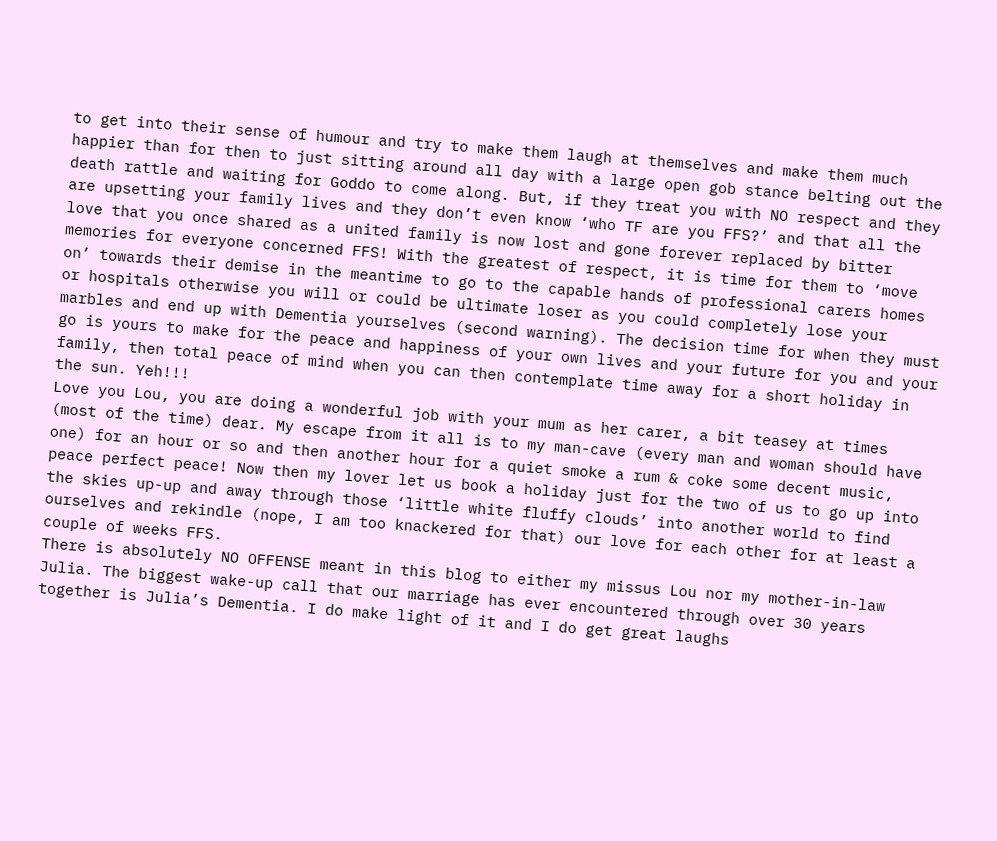to get into their sense of humour and try to make them laugh at themselves and make them much happier than for then to just sitting around all day with a large open gob stance belting out the death rattle and waiting for Goddo to come along. But, if they treat you with NO respect and they are upsetting your family lives and they don’t even know ‘who TF are you FFS?’ and that all the love that you once shared as a united family is now lost and gone forever replaced by bitter memories for everyone concerned FFS! With the greatest of respect, it is time for them to ‘move on’ towards their demise in the meantime to go to the capable hands of professional carers homes or hospitals otherwise you will or could be ultimate loser as you could completely lose your marbles and end up with Dementia yourselves (second warning). The decision time for when they must go is yours to make for the peace and happiness of your own lives and your future for you and your family, then total peace of mind when you can then contemplate time away for a short holiday in the sun. Yeh!!!
Love you Lou, you are doing a wonderful job with your mum as her carer, a bit teasey at times (most of the time) dear. My escape from it all is to my man-cave (every man and woman should have one) for an hour or so and then another hour for a quiet smoke a rum & coke some decent music, peace perfect peace! Now then my lover let us book a holiday just for the two of us to go up into the skies up-up and away through those ‘little white fluffy clouds’ into another world to find ourselves and rekindle (nope, I am too knackered for that) our love for each other for at least a couple of weeks FFS.
There is absolutely NO OFFENSE meant in this blog to either my missus Lou nor my mother-in-law Julia. The biggest wake-up call that our marriage has ever encountered through over 30 years together is Julia’s Dementia. I do make light of it and I do get great laughs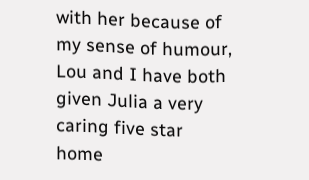with her because of my sense of humour, Lou and I have both given Julia a very caring five star home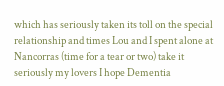which has seriously taken its toll on the special relationship and times Lou and I spent alone at Nancorras (time for a tear or two) take it seriously my lovers I hope Dementia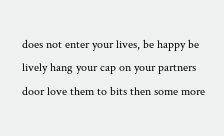does not enter your lives, be happy be lively hang your cap on your partners door love them to bits then some more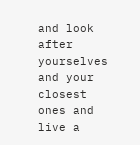and look after yourselves and your closest ones and live a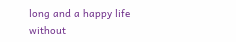long and a happy life without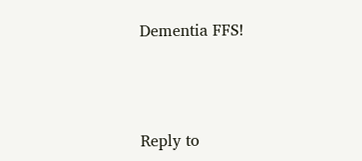Dementia FFS!



Reply to